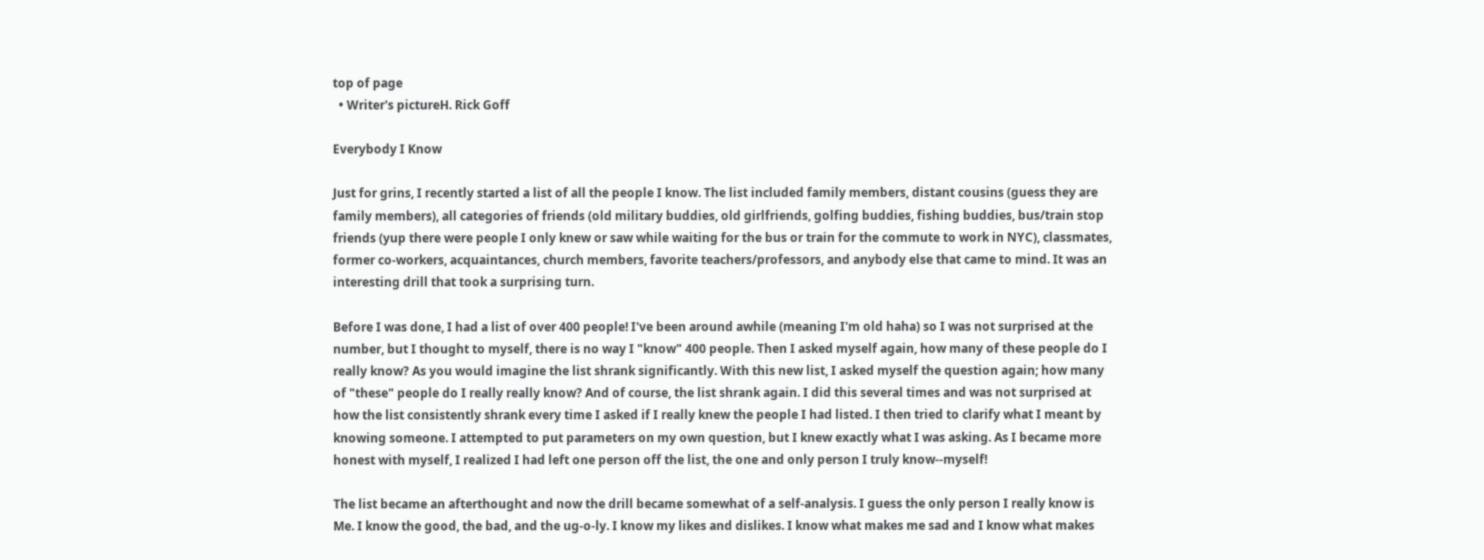top of page
  • Writer's pictureH. Rick Goff

Everybody I Know

Just for grins, I recently started a list of all the people I know. The list included family members, distant cousins (guess they are family members), all categories of friends (old military buddies, old girlfriends, golfing buddies, fishing buddies, bus/train stop friends (yup there were people I only knew or saw while waiting for the bus or train for the commute to work in NYC), classmates, former co-workers, acquaintances, church members, favorite teachers/professors, and anybody else that came to mind. It was an interesting drill that took a surprising turn.

Before I was done, I had a list of over 400 people! I've been around awhile (meaning I'm old haha) so I was not surprised at the number, but I thought to myself, there is no way I "know" 400 people. Then I asked myself again, how many of these people do I really know? As you would imagine the list shrank significantly. With this new list, I asked myself the question again; how many of "these" people do I really really know? And of course, the list shrank again. I did this several times and was not surprised at how the list consistently shrank every time I asked if I really knew the people I had listed. I then tried to clarify what I meant by knowing someone. I attempted to put parameters on my own question, but I knew exactly what I was asking. As I became more honest with myself, I realized I had left one person off the list, the one and only person I truly know--myself!

The list became an afterthought and now the drill became somewhat of a self-analysis. I guess the only person I really know is Me. I know the good, the bad, and the ug-o-ly. I know my likes and dislikes. I know what makes me sad and I know what makes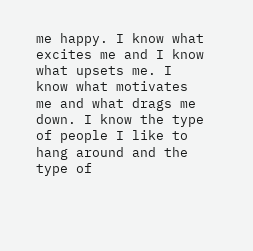me happy. I know what excites me and I know what upsets me. I know what motivates me and what drags me down. I know the type of people I like to hang around and the type of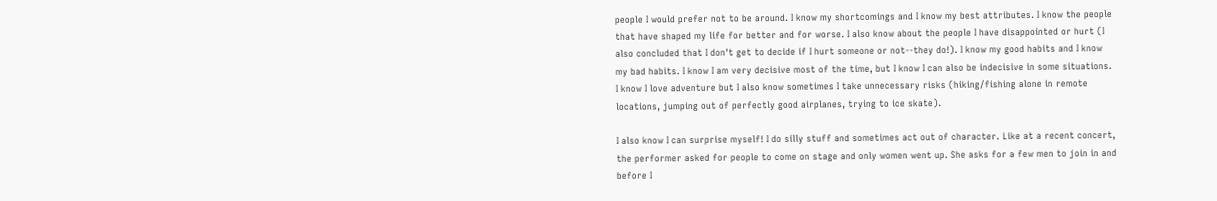people I would prefer not to be around. I know my shortcomings and I know my best attributes. I know the people that have shaped my life for better and for worse. I also know about the people I have disappointed or hurt (I also concluded that I don't get to decide if I hurt someone or not--they do!). I know my good habits and I know my bad habits. I know I am very decisive most of the time, but I know I can also be indecisive in some situations. I know I love adventure but I also know sometimes I take unnecessary risks (hiking/fishing alone in remote locations, jumping out of perfectly good airplanes, trying to ice skate).

I also know I can surprise myself! I do silly stuff and sometimes act out of character. Like at a recent concert, the performer asked for people to come on stage and only women went up. She asks for a few men to join in and before I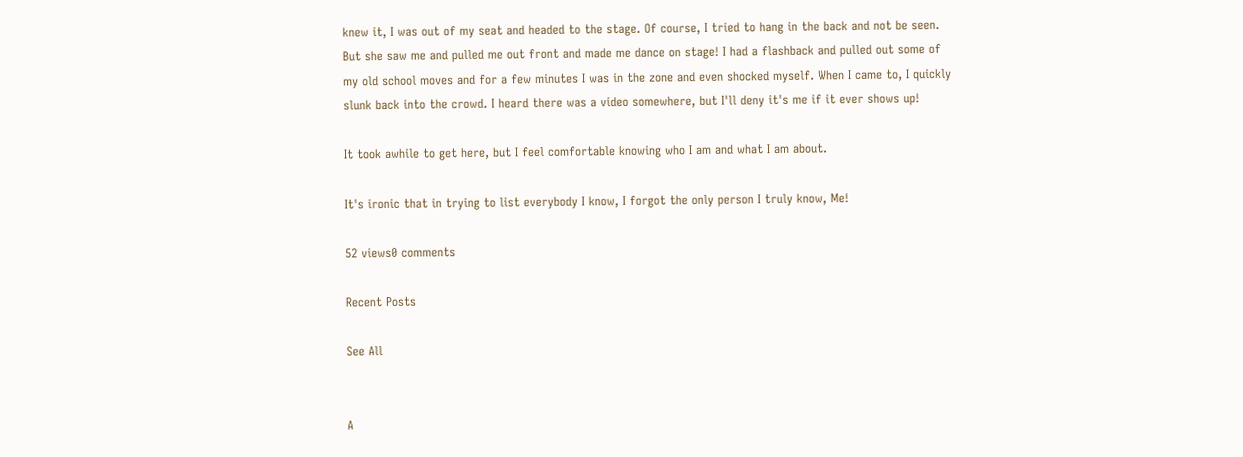knew it, I was out of my seat and headed to the stage. Of course, I tried to hang in the back and not be seen. But she saw me and pulled me out front and made me dance on stage! I had a flashback and pulled out some of my old school moves and for a few minutes I was in the zone and even shocked myself. When I came to, I quickly slunk back into the crowd. I heard there was a video somewhere, but I'll deny it's me if it ever shows up!

It took awhile to get here, but I feel comfortable knowing who I am and what I am about.

It's ironic that in trying to list everybody I know, I forgot the only person I truly know, Me!

52 views0 comments

Recent Posts

See All


A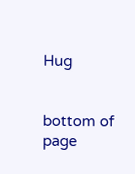Hug


bottom of page